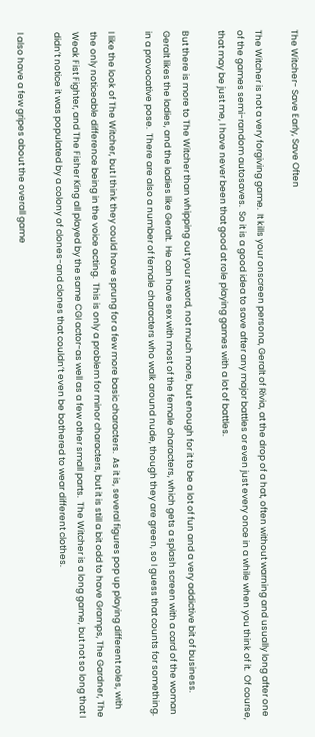The Witcher- Save Early, Save Often

The Witcher is not a very forgiving game.  It kills your onscreen persona, Geralt of Rivia, at the drop of a hat, often without warning and usually long after one of the games semi-random autosaves.  So it is a good idea to save after any major battles or even just every once in a while when you think of it.  Of course, that may be just me, I have never been that good at role playing games with a lot of battles.

But there is more to The Witcher than whipping out your sword, not much more, but enough for it to be a lot of fun and a very addictive bit of business.  Geralt likes the ladies, and the ladies like Geralt.  He can have sex with most of the female characters, which gets a splash screen with a card of the woman in a provocative pose.  There are also a number of female characters who walk around nude, though they are green, so I guess that counts for something.

I like the look of The Witcher, but I think they could have sprung for a few more basic characters.  As it is, several figures pop up playing different roles, with the only noticeable difference being in the voice acting.  This is only a problem for minor characters, but it is still a bit odd to have Gramps, The Gardner, The Weak Fist Fighter, and The Fisher King all played by the same CGI actor-as well as a few other small parts.  The Witcher is a long game, but not so long that I didn’t notice it was populated by a colony of clones-and clones that couldn’t even be bothered to wear different clothes.

I also have a few gripes about the overall game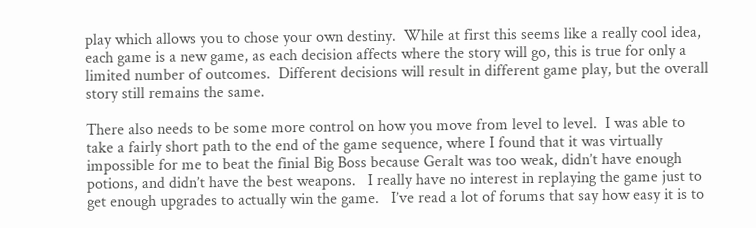play which allows you to chose your own destiny.  While at first this seems like a really cool idea, each game is a new game, as each decision affects where the story will go, this is true for only a limited number of outcomes.  Different decisions will result in different game play, but the overall story still remains the same.

There also needs to be some more control on how you move from level to level.  I was able to take a fairly short path to the end of the game sequence, where I found that it was virtually impossible for me to beat the finial Big Boss because Geralt was too weak, didn’t have enough potions, and didn’t have the best weapons.   I really have no interest in replaying the game just to get enough upgrades to actually win the game.   I’ve read a lot of forums that say how easy it is to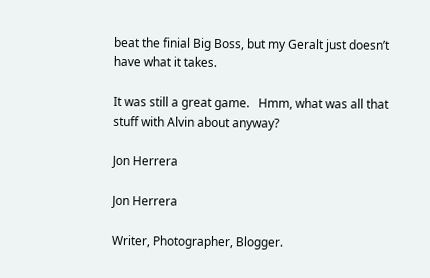beat the finial Big Boss, but my Geralt just doesn’t have what it takes.

It was still a great game.   Hmm, what was all that stuff with Alvin about anyway?

Jon Herrera

Jon Herrera

Writer, Photographer, Blogger.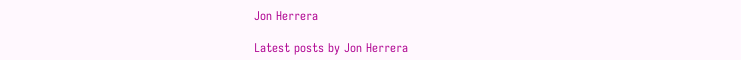Jon Herrera

Latest posts by Jon Herrera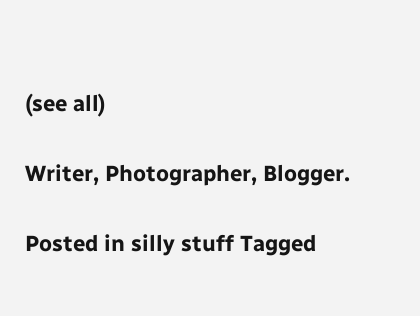(see all)

Writer, Photographer, Blogger.

Posted in silly stuff Tagged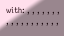with: , , , , , , , , , , , , , , , , , ,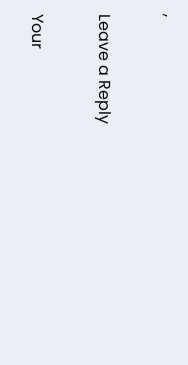,

Leave a Reply

Your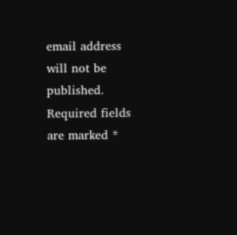email address will not be published. Required fields are marked *